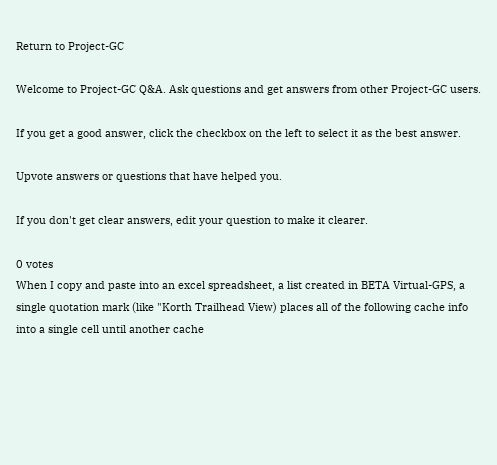Return to Project-GC

Welcome to Project-GC Q&A. Ask questions and get answers from other Project-GC users.

If you get a good answer, click the checkbox on the left to select it as the best answer.

Upvote answers or questions that have helped you.

If you don't get clear answers, edit your question to make it clearer.

0 votes
When I copy and paste into an excel spreadsheet, a list created in BETA Virtual-GPS, a single quotation mark (like "Korth Trailhead View) places all of the following cache info into a single cell until another cache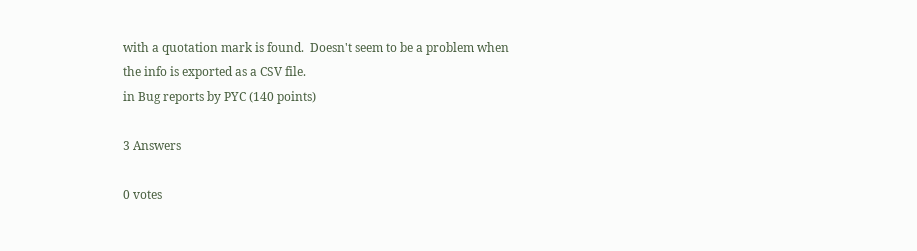with a quotation mark is found.  Doesn't seem to be a problem when the info is exported as a CSV file.
in Bug reports by PYC (140 points)

3 Answers

0 votes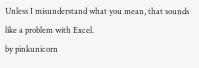Unless I misunderstand what you mean, that sounds like a problem with Excel.
by pinkunicorn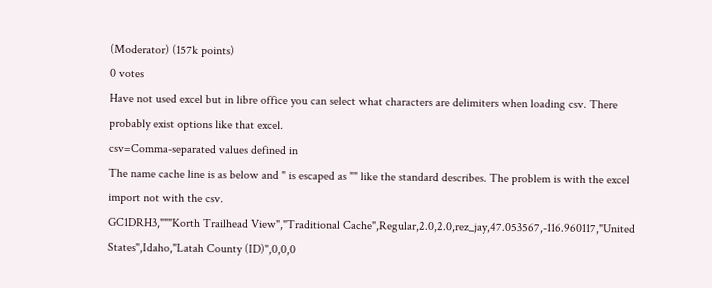(Moderator) (157k points)
0 votes
Have not used excel but in libre office you can select what characters are delimiters when loading csv. There probably exist options like that excel.
csv=Comma-separated values defined in
The name cache line is as below and " is escaped as "" like the standard describes. The problem is with the excel import not with the csv.
GC1DRH3,"""Korth Trailhead View","Traditional Cache",Regular,2.0,2.0,rez_jay,47.053567,-116.960117,"United States",Idaho,"Latah County (ID)",0,0,0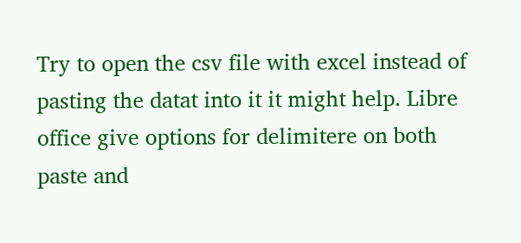Try to open the csv file with excel instead of pasting the datat into it it might help. Libre office give options for delimitere on both paste and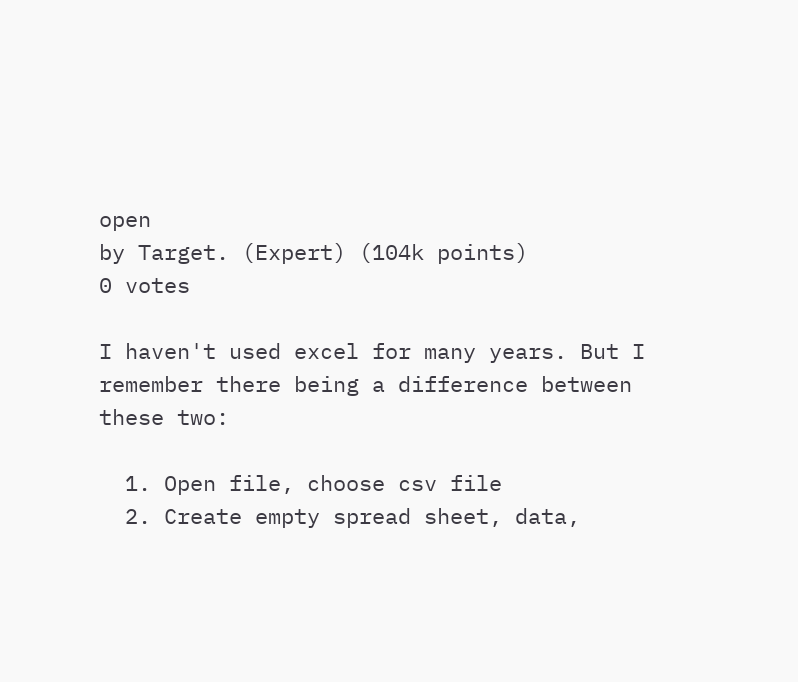open
by Target. (Expert) (104k points)
0 votes

I haven't used excel for many years. But I remember there being a difference between these two:

  1. Open file, choose csv file
  2. Create empty spread sheet, data,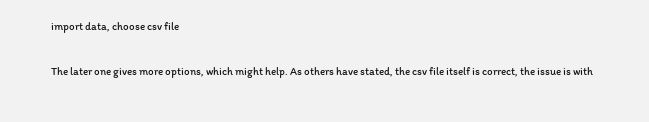import data, choose csv file

The later one gives more options, which might help. As others have stated, the csv file itself is correct, the issue is with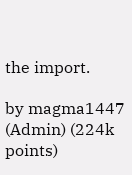the import.

by magma1447 (Admin) (224k points)